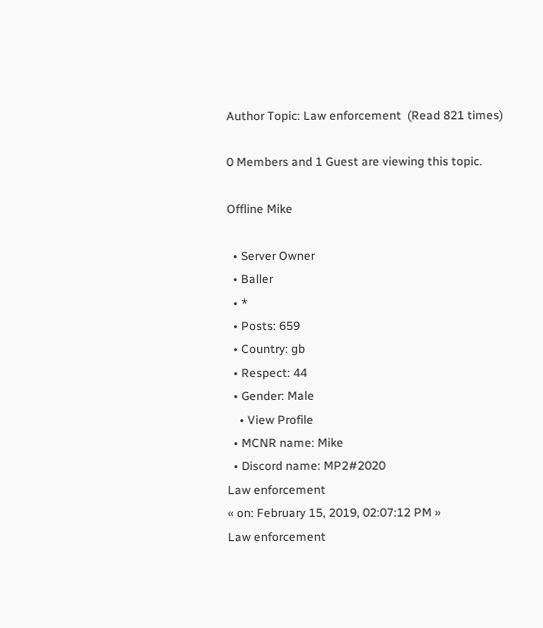Author Topic: Law enforcement  (Read 821 times)

0 Members and 1 Guest are viewing this topic.

Offline Mike

  • Server Owner
  • Baller
  • *
  • Posts: 659
  • Country: gb
  • Respect: 44
  • Gender: Male
    • View Profile
  • MCNR name: Mike
  • Discord name: MP2#2020
Law enforcement
« on: February 15, 2019, 02:07:12 PM »
Law enforcement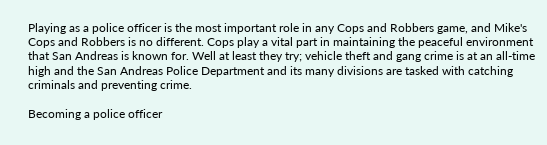Playing as a police officer is the most important role in any Cops and Robbers game, and Mike's Cops and Robbers is no different. Cops play a vital part in maintaining the peaceful environment that San Andreas is known for. Well at least they try; vehicle theft and gang crime is at an all-time high and the San Andreas Police Department and its many divisions are tasked with catching criminals and preventing crime.

Becoming a police officer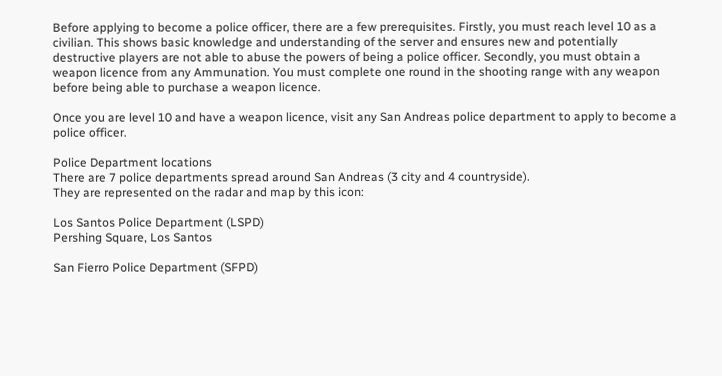Before applying to become a police officer, there are a few prerequisites. Firstly, you must reach level 10 as a civilian. This shows basic knowledge and understanding of the server and ensures new and potentially destructive players are not able to abuse the powers of being a police officer. Secondly, you must obtain a weapon licence from any Ammunation. You must complete one round in the shooting range with any weapon before being able to purchase a weapon licence.

Once you are level 10 and have a weapon licence, visit any San Andreas police department to apply to become a police officer.

Police Department locations
There are 7 police departments spread around San Andreas (3 city and 4 countryside).
They are represented on the radar and map by this icon:

Los Santos Police Department (LSPD)
Pershing Square, Los Santos

San Fierro Police Department (SFPD)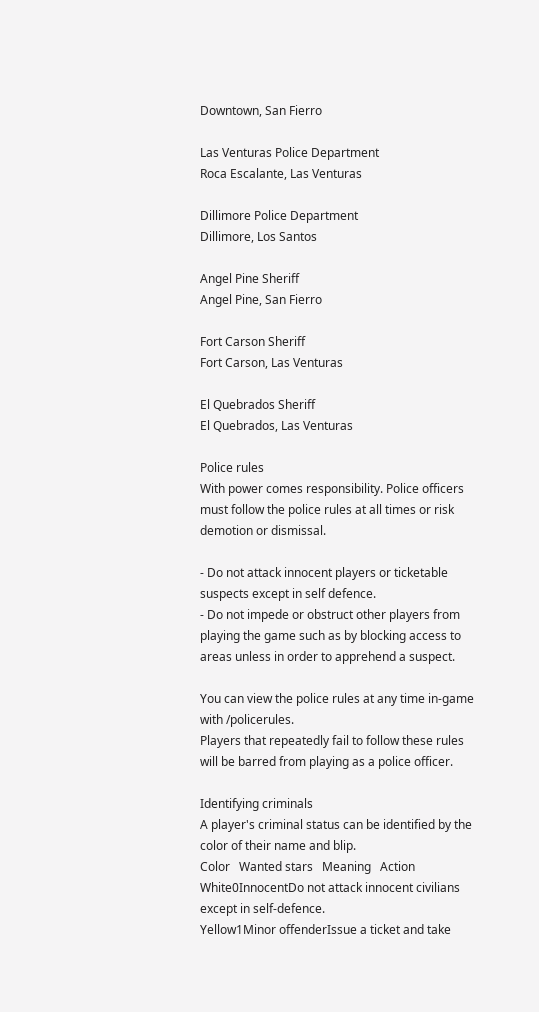Downtown, San Fierro

Las Venturas Police Department
Roca Escalante, Las Venturas

Dillimore Police Department
Dillimore, Los Santos

Angel Pine Sheriff
Angel Pine, San Fierro

Fort Carson Sheriff
Fort Carson, Las Venturas

El Quebrados Sheriff
El Quebrados, Las Venturas

Police rules
With power comes responsibility. Police officers must follow the police rules at all times or risk demotion or dismissal.

- Do not attack innocent players or ticketable suspects except in self defence.
- Do not impede or obstruct other players from playing the game such as by blocking access to areas unless in order to apprehend a suspect.

You can view the police rules at any time in-game with /policerules.
Players that repeatedly fail to follow these rules will be barred from playing as a police officer.

Identifying criminals
A player's criminal status can be identified by the color of their name and blip.
Color   Wanted stars   Meaning   Action
White0InnocentDo not attack innocent civilians except in self-defence.
Yellow1Minor offenderIssue a ticket and take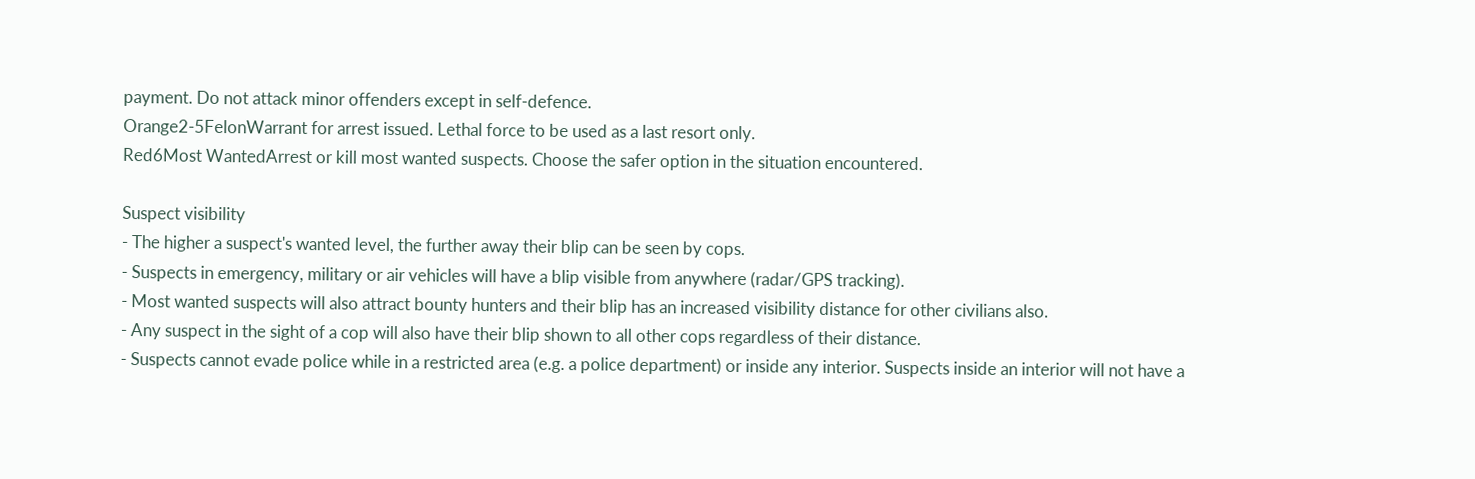payment. Do not attack minor offenders except in self-defence.
Orange2-5FelonWarrant for arrest issued. Lethal force to be used as a last resort only.
Red6Most WantedArrest or kill most wanted suspects. Choose the safer option in the situation encountered.

Suspect visibility
- The higher a suspect's wanted level, the further away their blip can be seen by cops.
- Suspects in emergency, military or air vehicles will have a blip visible from anywhere (radar/GPS tracking).
- Most wanted suspects will also attract bounty hunters and their blip has an increased visibility distance for other civilians also.
- Any suspect in the sight of a cop will also have their blip shown to all other cops regardless of their distance.
- Suspects cannot evade police while in a restricted area (e.g. a police department) or inside any interior. Suspects inside an interior will not have a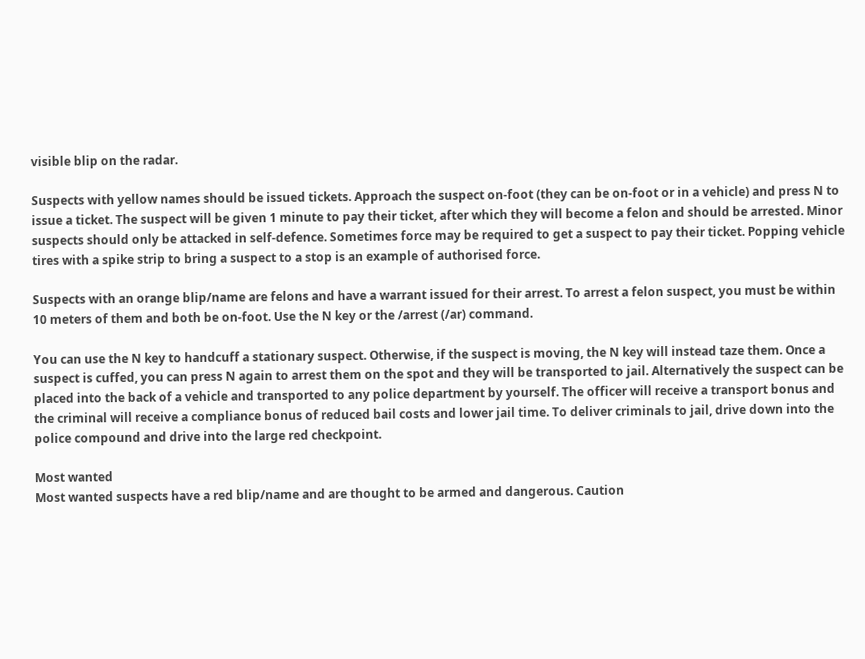visible blip on the radar.

Suspects with yellow names should be issued tickets. Approach the suspect on-foot (they can be on-foot or in a vehicle) and press N to issue a ticket. The suspect will be given 1 minute to pay their ticket, after which they will become a felon and should be arrested. Minor suspects should only be attacked in self-defence. Sometimes force may be required to get a suspect to pay their ticket. Popping vehicle tires with a spike strip to bring a suspect to a stop is an example of authorised force.

Suspects with an orange blip/name are felons and have a warrant issued for their arrest. To arrest a felon suspect, you must be within 10 meters of them and both be on-foot. Use the N key or the /arrest (/ar) command.

You can use the N key to handcuff a stationary suspect. Otherwise, if the suspect is moving, the N key will instead taze them. Once a suspect is cuffed, you can press N again to arrest them on the spot and they will be transported to jail. Alternatively the suspect can be placed into the back of a vehicle and transported to any police department by yourself. The officer will receive a transport bonus and the criminal will receive a compliance bonus of reduced bail costs and lower jail time. To deliver criminals to jail, drive down into the police compound and drive into the large red checkpoint.

Most wanted
Most wanted suspects have a red blip/name and are thought to be armed and dangerous. Caution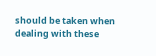should be taken when dealing with these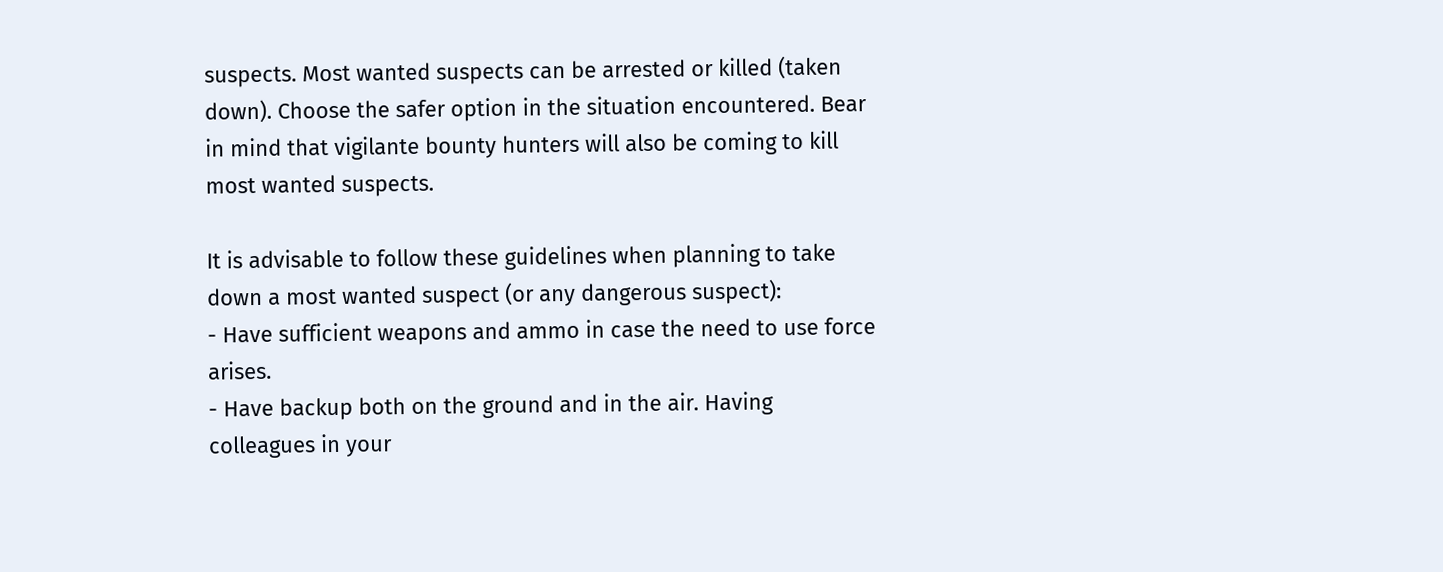suspects. Most wanted suspects can be arrested or killed (taken down). Choose the safer option in the situation encountered. Bear in mind that vigilante bounty hunters will also be coming to kill most wanted suspects.

It is advisable to follow these guidelines when planning to take down a most wanted suspect (or any dangerous suspect):
- Have sufficient weapons and ammo in case the need to use force arises.
- Have backup both on the ground and in the air. Having colleagues in your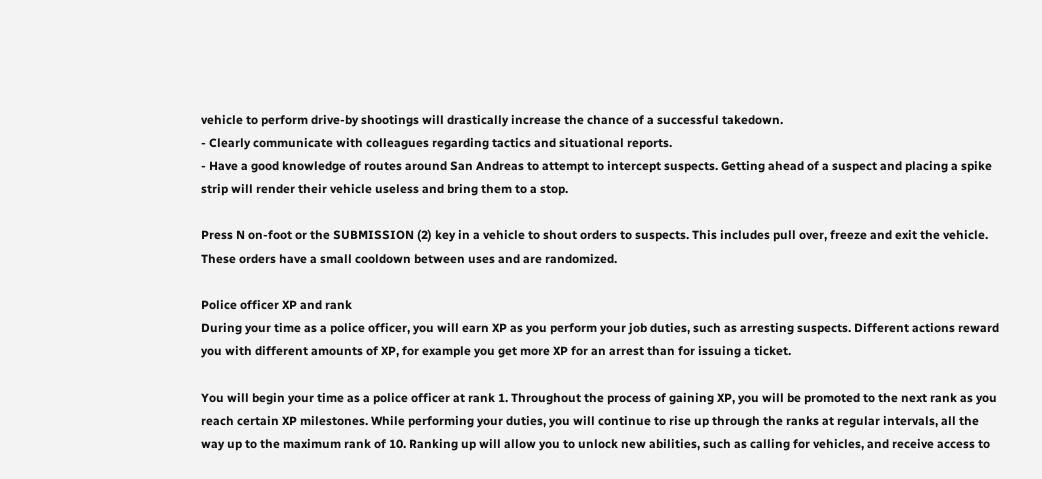vehicle to perform drive-by shootings will drastically increase the chance of a successful takedown.
- Clearly communicate with colleagues regarding tactics and situational reports.
- Have a good knowledge of routes around San Andreas to attempt to intercept suspects. Getting ahead of a suspect and placing a spike strip will render their vehicle useless and bring them to a stop.

Press N on-foot or the SUBMISSION (2) key in a vehicle to shout orders to suspects. This includes pull over, freeze and exit the vehicle. These orders have a small cooldown between uses and are randomized.

Police officer XP and rank
During your time as a police officer, you will earn XP as you perform your job duties, such as arresting suspects. Different actions reward you with different amounts of XP, for example you get more XP for an arrest than for issuing a ticket.

You will begin your time as a police officer at rank 1. Throughout the process of gaining XP, you will be promoted to the next rank as you reach certain XP milestones. While performing your duties, you will continue to rise up through the ranks at regular intervals, all the way up to the maximum rank of 10. Ranking up will allow you to unlock new abilities, such as calling for vehicles, and receive access to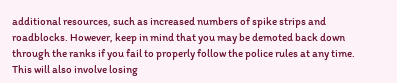additional resources, such as increased numbers of spike strips and roadblocks. However, keep in mind that you may be demoted back down through the ranks if you fail to properly follow the police rules at any time. This will also involve losing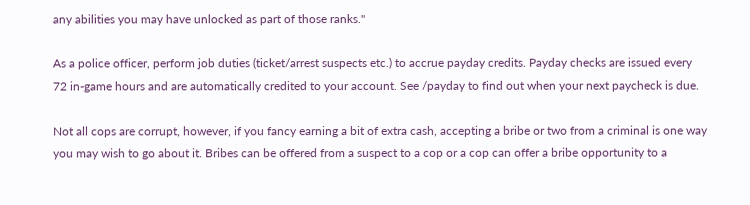any abilities you may have unlocked as part of those ranks."

As a police officer, perform job duties (ticket/arrest suspects etc.) to accrue payday credits. Payday checks are issued every 72 in-game hours and are automatically credited to your account. See /payday to find out when your next paycheck is due.

Not all cops are corrupt, however, if you fancy earning a bit of extra cash, accepting a bribe or two from a criminal is one way you may wish to go about it. Bribes can be offered from a suspect to a cop or a cop can offer a bribe opportunity to a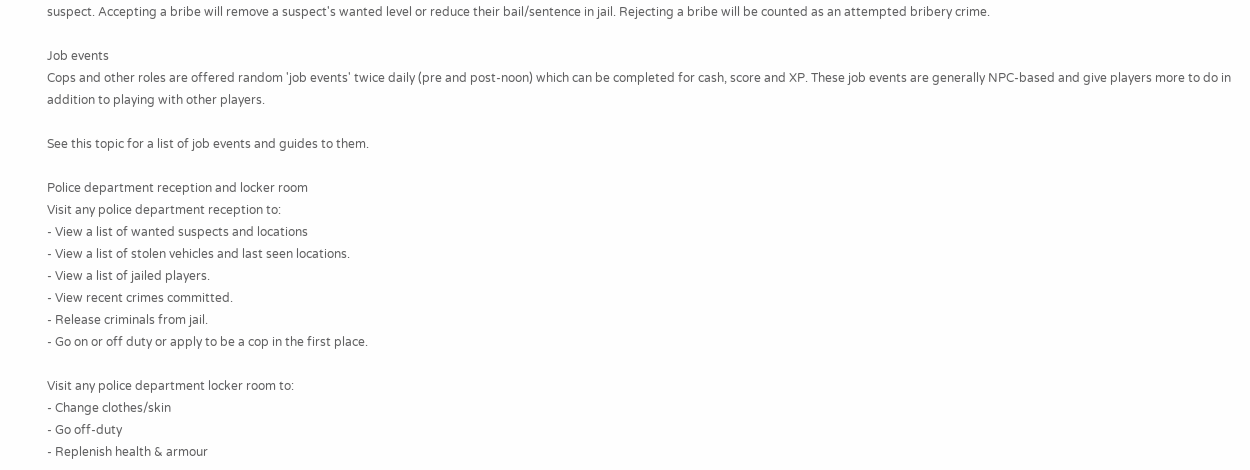suspect. Accepting a bribe will remove a suspect's wanted level or reduce their bail/sentence in jail. Rejecting a bribe will be counted as an attempted bribery crime.

Job events
Cops and other roles are offered random 'job events' twice daily (pre and post-noon) which can be completed for cash, score and XP. These job events are generally NPC-based and give players more to do in addition to playing with other players.

See this topic for a list of job events and guides to them.

Police department reception and locker room
Visit any police department reception to:
- View a list of wanted suspects and locations
- View a list of stolen vehicles and last seen locations.
- View a list of jailed players.
- View recent crimes committed.
- Release criminals from jail.
- Go on or off duty or apply to be a cop in the first place.

Visit any police department locker room to:
- Change clothes/skin
- Go off-duty
- Replenish health & armour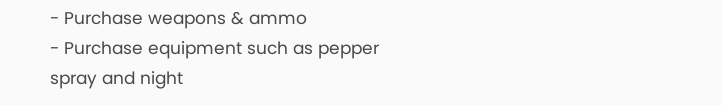- Purchase weapons & ammo
- Purchase equipment such as pepper spray and night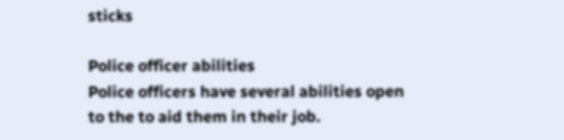sticks

Police officer abilities
Police officers have several abilities open to the to aid them in their job.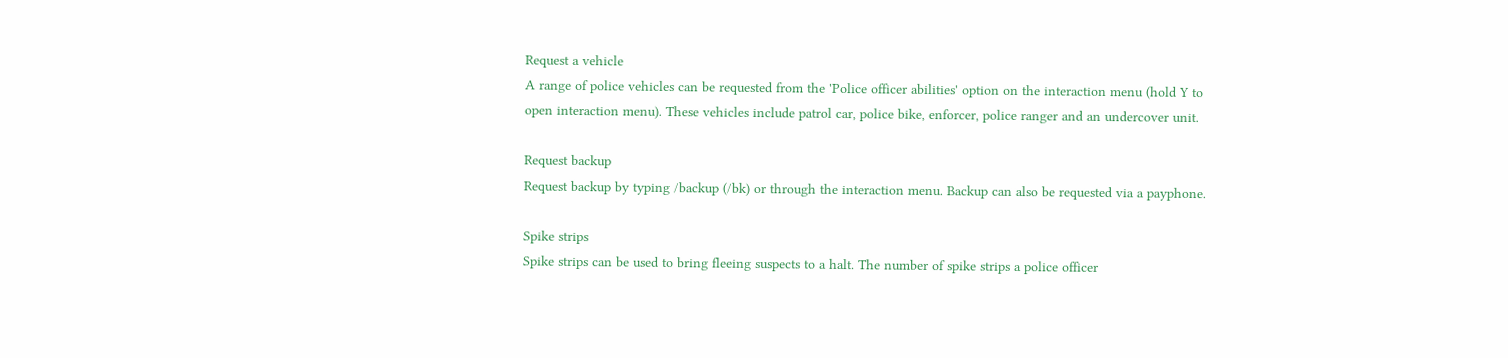Request a vehicle
A range of police vehicles can be requested from the 'Police officer abilities' option on the interaction menu (hold Y to open interaction menu). These vehicles include patrol car, police bike, enforcer, police ranger and an undercover unit.

Request backup
Request backup by typing /backup (/bk) or through the interaction menu. Backup can also be requested via a payphone.

Spike strips
Spike strips can be used to bring fleeing suspects to a halt. The number of spike strips a police officer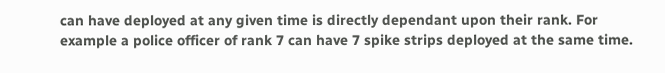can have deployed at any given time is directly dependant upon their rank. For example a police officer of rank 7 can have 7 spike strips deployed at the same time.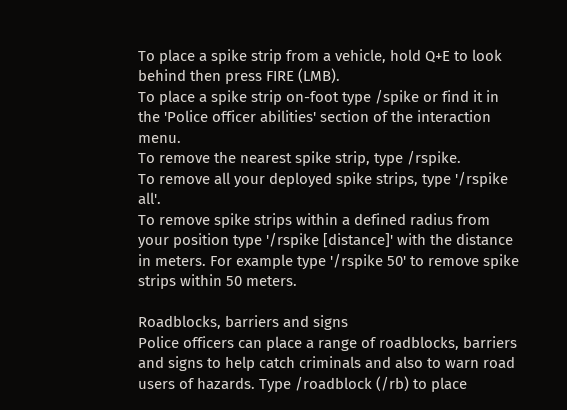To place a spike strip from a vehicle, hold Q+E to look behind then press FIRE (LMB).
To place a spike strip on-foot type /spike or find it in the 'Police officer abilities' section of the interaction menu.
To remove the nearest spike strip, type /rspike.
To remove all your deployed spike strips, type '/rspike all'.
To remove spike strips within a defined radius from your position type '/rspike [distance]' with the distance in meters. For example type '/rspike 50' to remove spike strips within 50 meters.

Roadblocks, barriers and signs
Police officers can place a range of roadblocks, barriers and signs to help catch criminals and also to warn road users of hazards. Type /roadblock (/rb) to place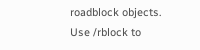roadblock objects.
Use /rblock to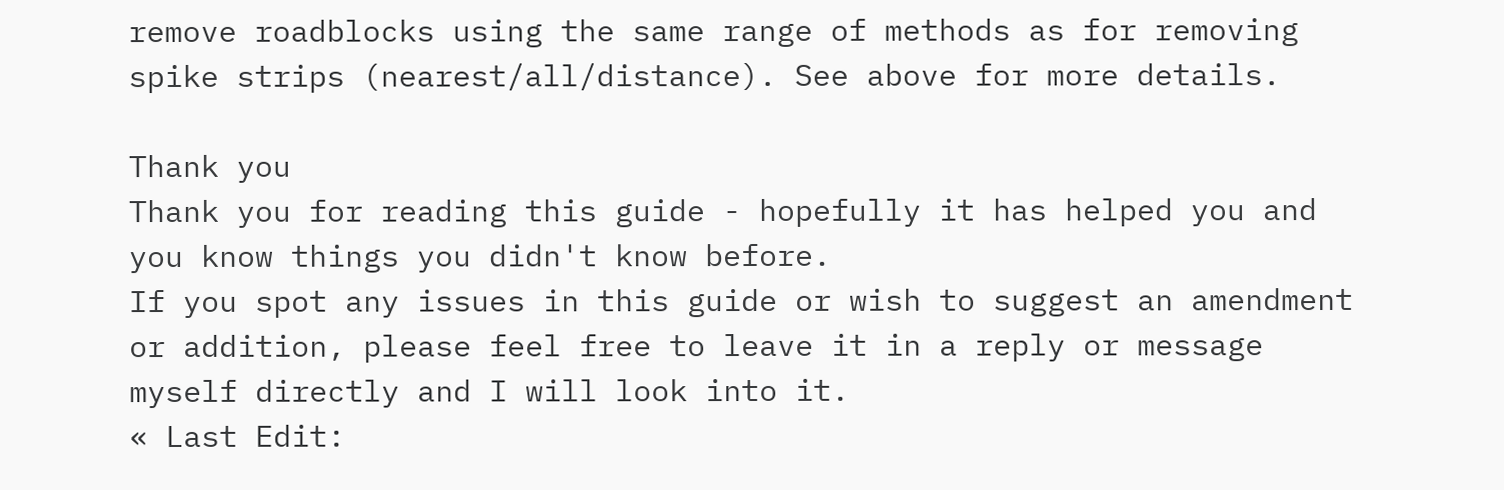remove roadblocks using the same range of methods as for removing spike strips (nearest/all/distance). See above for more details.

Thank you
Thank you for reading this guide - hopefully it has helped you and you know things you didn't know before.
If you spot any issues in this guide or wish to suggest an amendment or addition, please feel free to leave it in a reply or message myself directly and I will look into it.
« Last Edit: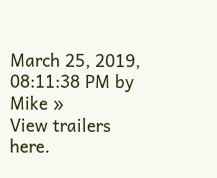March 25, 2019, 08:11:38 PM by Mike »
View trailers here.